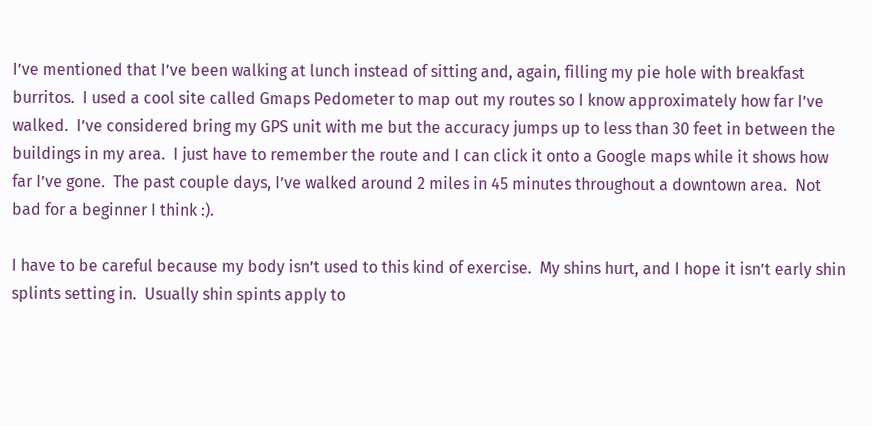I’ve mentioned that I’ve been walking at lunch instead of sitting and, again, filling my pie hole with breakfast burritos.  I used a cool site called Gmaps Pedometer to map out my routes so I know approximately how far I’ve walked.  I’ve considered bring my GPS unit with me but the accuracy jumps up to less than 30 feet in between the buildings in my area.  I just have to remember the route and I can click it onto a Google maps while it shows how far I’ve gone.  The past couple days, I’ve walked around 2 miles in 45 minutes throughout a downtown area.  Not bad for a beginner I think :).

I have to be careful because my body isn’t used to this kind of exercise.  My shins hurt, and I hope it isn’t early shin splints setting in.  Usually shin spints apply to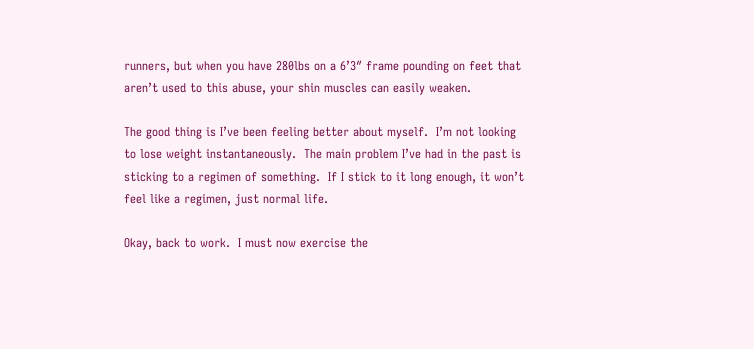runners, but when you have 280lbs on a 6’3″ frame pounding on feet that aren’t used to this abuse, your shin muscles can easily weaken.

The good thing is I’ve been feeling better about myself.  I’m not looking to lose weight instantaneously.  The main problem I’ve had in the past is sticking to a regimen of something.  If I stick to it long enough, it won’t feel like a regimen, just normal life.

Okay, back to work.  I must now exercise the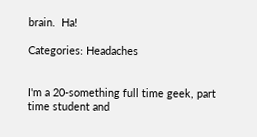brain.  Ha!

Categories: Headaches


I'm a 20-something full time geek, part time student and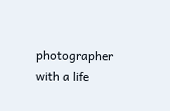photographer with a life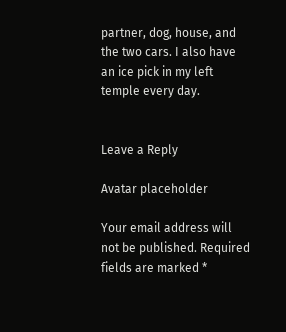partner, dog, house, and the two cars. I also have an ice pick in my left temple every day.


Leave a Reply

Avatar placeholder

Your email address will not be published. Required fields are marked *